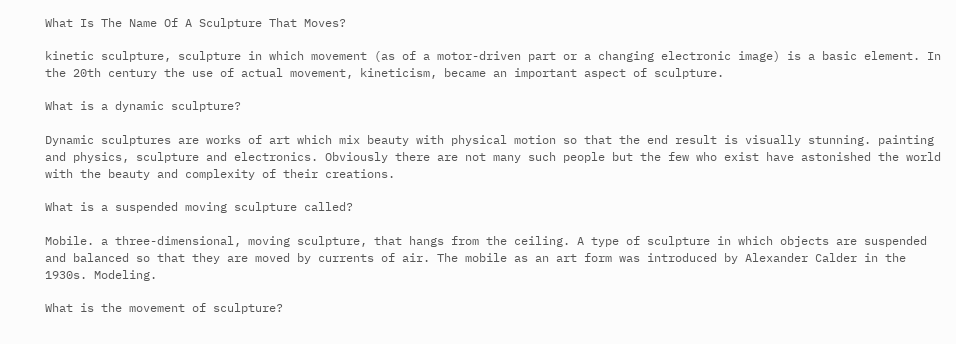What Is The Name Of A Sculpture That Moves?

kinetic sculpture, sculpture in which movement (as of a motor-driven part or a changing electronic image) is a basic element. In the 20th century the use of actual movement, kineticism, became an important aspect of sculpture.

What is a dynamic sculpture?

Dynamic sculptures are works of art which mix beauty with physical motion so that the end result is visually stunning. painting and physics, sculpture and electronics. Obviously there are not many such people but the few who exist have astonished the world with the beauty and complexity of their creations.

What is a suspended moving sculpture called?

Mobile. a three-dimensional, moving sculpture, that hangs from the ceiling. A type of sculpture in which objects are suspended and balanced so that they are moved by currents of air. The mobile as an art form was introduced by Alexander Calder in the 1930s. Modeling.

What is the movement of sculpture?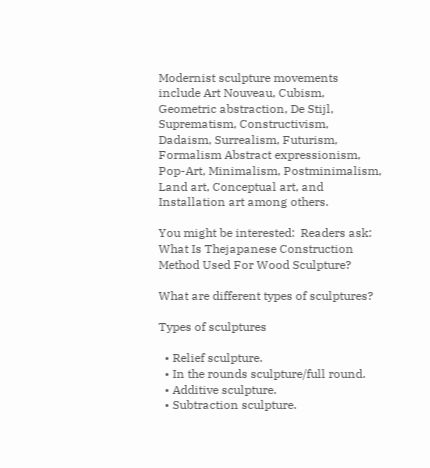Modernist sculpture movements include Art Nouveau, Cubism, Geometric abstraction, De Stijl, Suprematism, Constructivism, Dadaism, Surrealism, Futurism, Formalism Abstract expressionism, Pop-Art, Minimalism, Postminimalism, Land art, Conceptual art, and Installation art among others.

You might be interested:  Readers ask: What Is Thejapanese Construction Method Used For Wood Sculpture?

What are different types of sculptures?

Types of sculptures

  • Relief sculpture.
  • In the rounds sculpture/full round.
  • Additive sculpture.
  • Subtraction sculpture.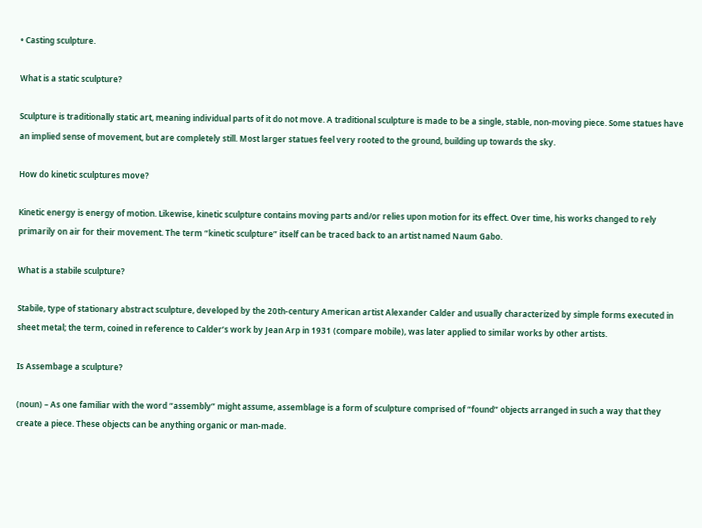• Casting sculpture.

What is a static sculpture?

Sculpture is traditionally static art, meaning individual parts of it do not move. A traditional sculpture is made to be a single, stable, non-moving piece. Some statues have an implied sense of movement, but are completely still. Most larger statues feel very rooted to the ground, building up towards the sky.

How do kinetic sculptures move?

Kinetic energy is energy of motion. Likewise, kinetic sculpture contains moving parts and/or relies upon motion for its effect. Over time, his works changed to rely primarily on air for their movement. The term “kinetic sculpture” itself can be traced back to an artist named Naum Gabo.

What is a stabile sculpture?

Stabile, type of stationary abstract sculpture, developed by the 20th-century American artist Alexander Calder and usually characterized by simple forms executed in sheet metal; the term, coined in reference to Calder’s work by Jean Arp in 1931 (compare mobile), was later applied to similar works by other artists.

Is Assembage a sculpture?

(noun) – As one familiar with the word “assembly” might assume, assemblage is a form of sculpture comprised of “found” objects arranged in such a way that they create a piece. These objects can be anything organic or man-made.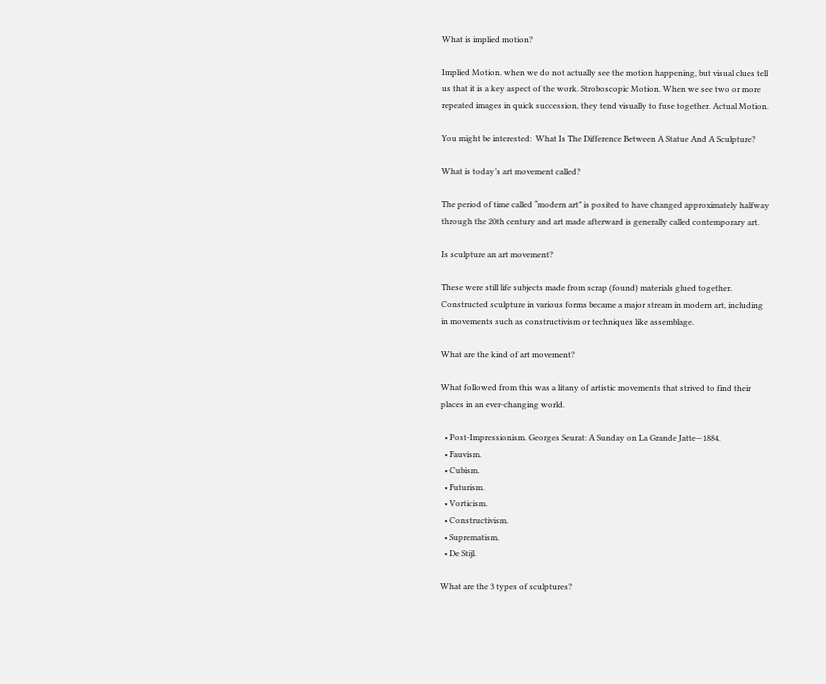What is implied motion?

Implied Motion. when we do not actually see the motion happening, but visual clues tell us that it is a key aspect of the work. Stroboscopic Motion. When we see two or more repeated images in quick succession, they tend visually to fuse together. Actual Motion.

You might be interested:  What Is The Difference Between A Statue And A Sculpture?

What is today’s art movement called?

The period of time called “modern art” is posited to have changed approximately halfway through the 20th century and art made afterward is generally called contemporary art.

Is sculpture an art movement?

These were still life subjects made from scrap (found) materials glued together. Constructed sculpture in various forms became a major stream in modern art, including in movements such as constructivism or techniques like assemblage.

What are the kind of art movement?

What followed from this was a litany of artistic movements that strived to find their places in an ever-changing world.

  • Post-Impressionism. Georges Seurat: A Sunday on La Grande Jatte—1884.
  • Fauvism.
  • Cubism.
  • Futurism.
  • Vorticism.
  • Constructivism.
  • Suprematism.
  • De Stijl.

What are the 3 types of sculptures?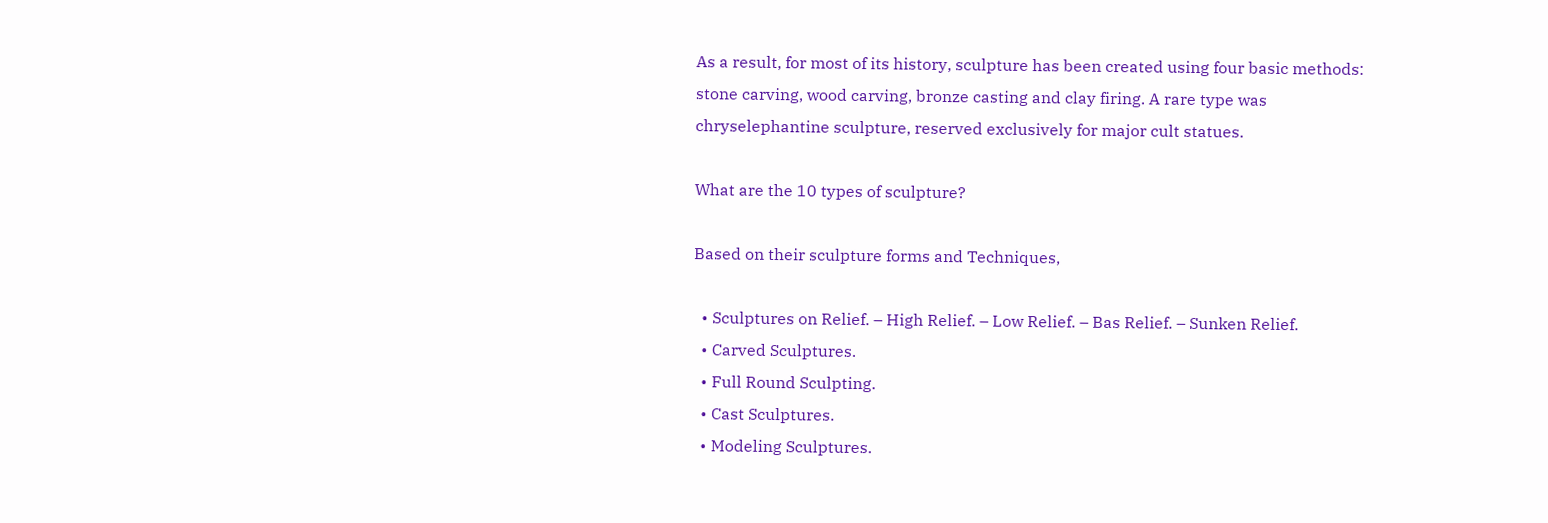As a result, for most of its history, sculpture has been created using four basic methods: stone carving, wood carving, bronze casting and clay firing. A rare type was chryselephantine sculpture, reserved exclusively for major cult statues.

What are the 10 types of sculpture?

Based on their sculpture forms and Techniques,

  • Sculptures on Relief. – High Relief. – Low Relief. – Bas Relief. – Sunken Relief.
  • Carved Sculptures.
  • Full Round Sculpting.
  • Cast Sculptures.
  • Modeling Sculptures.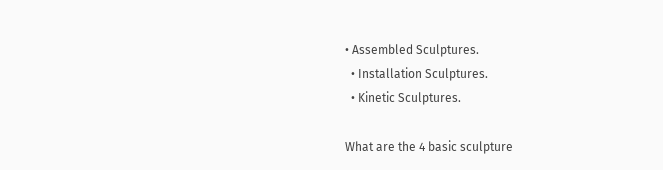• Assembled Sculptures.
  • Installation Sculptures.
  • Kinetic Sculptures.

What are the 4 basic sculpture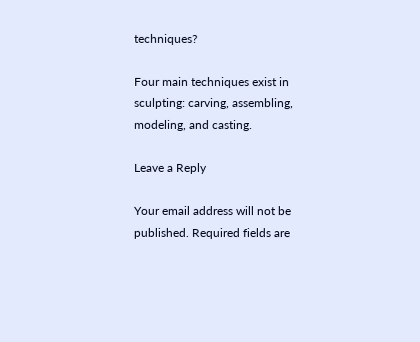techniques?

Four main techniques exist in sculpting: carving, assembling, modeling, and casting.

Leave a Reply

Your email address will not be published. Required fields are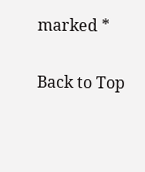marked *

Back to Top